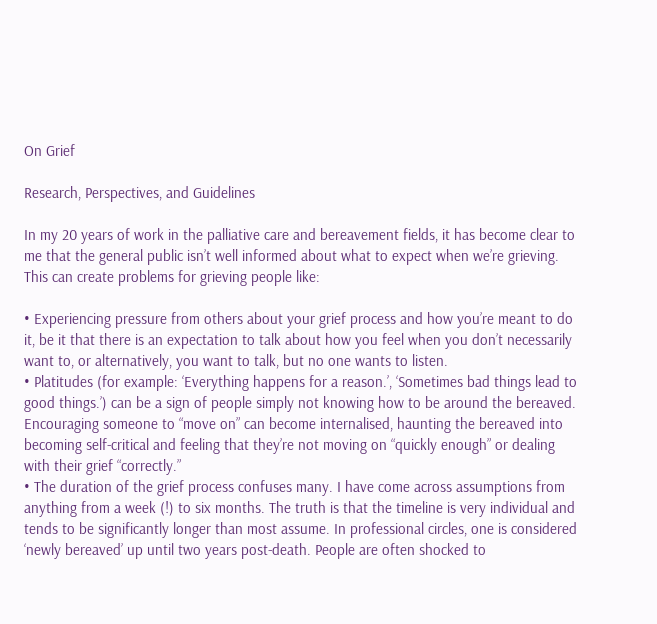On Grief

Research, Perspectives, and Guidelines

In my 20 years of work in the palliative care and bereavement fields, it has become clear to me that the general public isn’t well informed about what to expect when we’re grieving. This can create problems for grieving people like:

• Experiencing pressure from others about your grief process and how you’re meant to do it, be it that there is an expectation to talk about how you feel when you don’t necessarily want to, or alternatively, you want to talk, but no one wants to listen.
• Platitudes (for example: ‘Everything happens for a reason.’, ‘Sometimes bad things lead to good things.’) can be a sign of people simply not knowing how to be around the bereaved. Encouraging someone to “move on” can become internalised, haunting the bereaved into becoming self-critical and feeling that they’re not moving on “quickly enough” or dealing with their grief “correctly.”
• The duration of the grief process confuses many. I have come across assumptions from anything from a week (!) to six months. The truth is that the timeline is very individual and tends to be significantly longer than most assume. In professional circles, one is considered ‘newly bereaved’ up until two years post-death. People are often shocked to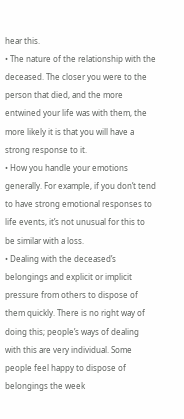hear this.
• The nature of the relationship with the deceased. The closer you were to the person that died, and the more entwined your life was with them, the more likely it is that you will have a strong response to it.
• How you handle your emotions generally. For example, if you don’t tend to have strong emotional responses to life events, it’s not unusual for this to be similar with a loss.
• Dealing with the deceased’s belongings and explicit or implicit pressure from others to dispose of them quickly. There is no right way of doing this; people’s ways of dealing with this are very individual. Some people feel happy to dispose of belongings the week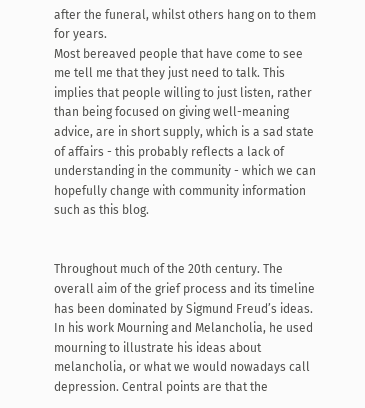after the funeral, whilst others hang on to them for years.
Most bereaved people that have come to see me tell me that they just need to talk. This implies that people willing to just listen, rather than being focused on giving well-meaning advice, are in short supply, which is a sad state of affairs - this probably reflects a lack of understanding in the community - which we can hopefully change with community information such as this blog.


Throughout much of the 20th century. The overall aim of the grief process and its timeline has been dominated by Sigmund Freud’s ideas. In his work Mourning and Melancholia, he used mourning to illustrate his ideas about melancholia, or what we would nowadays call depression. Central points are that the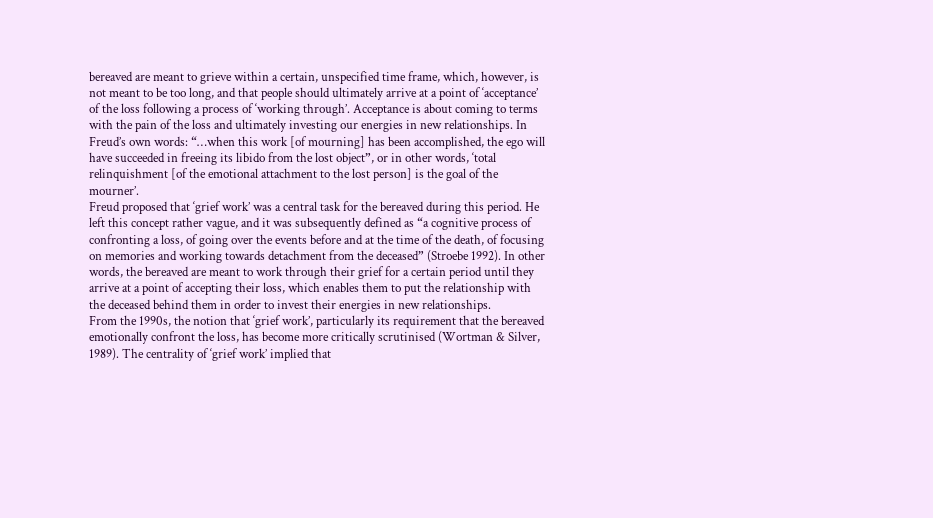bereaved are meant to grieve within a certain, unspecified time frame, which, however, is not meant to be too long, and that people should ultimately arrive at a point of ‘acceptance’ of the loss following a process of ‘working through’. Acceptance is about coming to terms with the pain of the loss and ultimately investing our energies in new relationships. In Freud’s own words: “…when this work [of mourning] has been accomplished, the ego will have succeeded in freeing its libido from the lost object”, or in other words, ‘total relinquishment [of the emotional attachment to the lost person] is the goal of the mourner’.
Freud proposed that ‘grief work’ was a central task for the bereaved during this period. He left this concept rather vague, and it was subsequently defined as “a cognitive process of confronting a loss, of going over the events before and at the time of the death, of focusing on memories and working towards detachment from the deceased” (Stroebe 1992). In other words, the bereaved are meant to work through their grief for a certain period until they arrive at a point of accepting their loss, which enables them to put the relationship with the deceased behind them in order to invest their energies in new relationships.
From the 1990s, the notion that ‘grief work’, particularly its requirement that the bereaved emotionally confront the loss, has become more critically scrutinised (Wortman & Silver, 1989). The centrality of ‘grief work’ implied that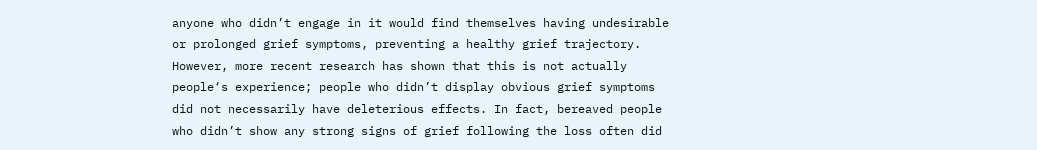anyone who didn’t engage in it would find themselves having undesirable or prolonged grief symptoms, preventing a healthy grief trajectory. However, more recent research has shown that this is not actually people‘s experience; people who didn’t display obvious grief symptoms did not necessarily have deleterious effects. In fact, bereaved people who didn’t show any strong signs of grief following the loss often did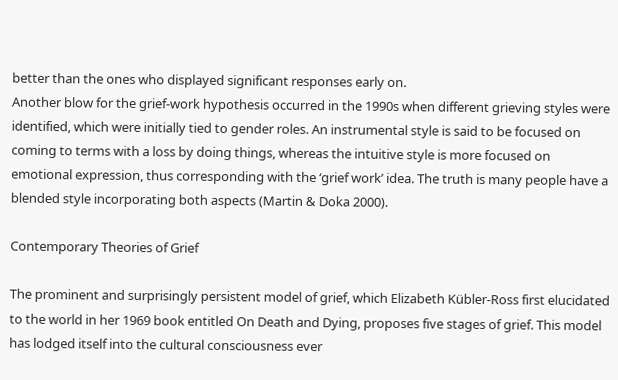better than the ones who displayed significant responses early on.
Another blow for the grief-work hypothesis occurred in the 1990s when different grieving styles were identified, which were initially tied to gender roles. An instrumental style is said to be focused on coming to terms with a loss by doing things, whereas the intuitive style is more focused on emotional expression, thus corresponding with the ‘grief work’ idea. The truth is many people have a blended style incorporating both aspects (Martin & Doka 2000).

Contemporary Theories of Grief

The prominent and surprisingly persistent model of grief, which Elizabeth Kübler-Ross first elucidated to the world in her 1969 book entitled On Death and Dying, proposes five stages of grief. This model has lodged itself into the cultural consciousness ever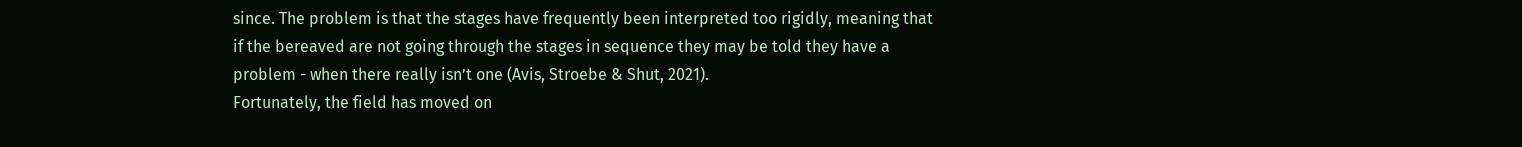since. The problem is that the stages have frequently been interpreted too rigidly, meaning that if the bereaved are not going through the stages in sequence they may be told they have a problem - when there really isn’t one (Avis, Stroebe & Shut, 2021).
Fortunately, the field has moved on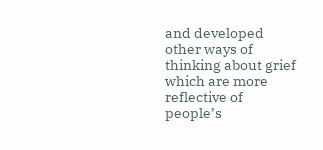and developed other ways of thinking about grief which are more reflective of people’s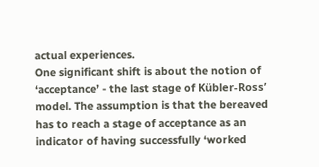actual experiences.
One significant shift is about the notion of ‘acceptance’ - the last stage of Kübler-Ross’ model. The assumption is that the bereaved has to reach a stage of acceptance as an indicator of having successfully ‘worked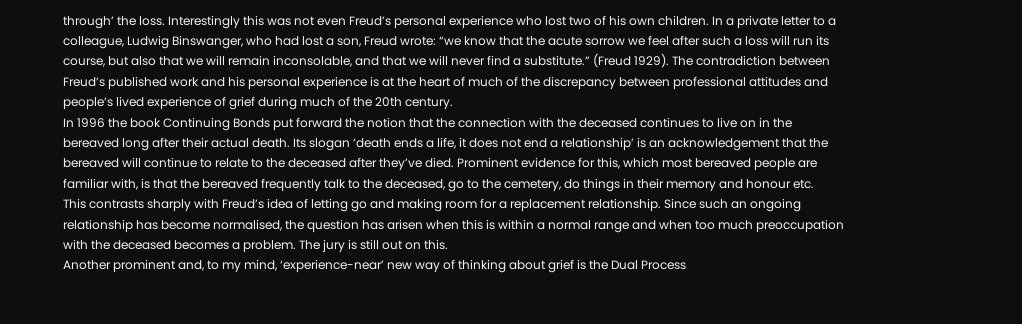through’ the loss. Interestingly this was not even Freud’s personal experience who lost two of his own children. In a private letter to a colleague, Ludwig Binswanger, who had lost a son, Freud wrote: “we know that the acute sorrow we feel after such a loss will run its course, but also that we will remain inconsolable, and that we will never find a substitute.” (Freud 1929). The contradiction between Freud’s published work and his personal experience is at the heart of much of the discrepancy between professional attitudes and people’s lived experience of grief during much of the 20th century.
In 1996 the book Continuing Bonds put forward the notion that the connection with the deceased continues to live on in the bereaved long after their actual death. Its slogan ‘death ends a life, it does not end a relationship’ is an acknowledgement that the bereaved will continue to relate to the deceased after they’ve died. Prominent evidence for this, which most bereaved people are familiar with, is that the bereaved frequently talk to the deceased, go to the cemetery, do things in their memory and honour etc.
This contrasts sharply with Freud’s idea of letting go and making room for a replacement relationship. Since such an ongoing relationship has become normalised, the question has arisen when this is within a normal range and when too much preoccupation with the deceased becomes a problem. The jury is still out on this.
Another prominent and, to my mind, ‘experience-near’ new way of thinking about grief is the Dual Process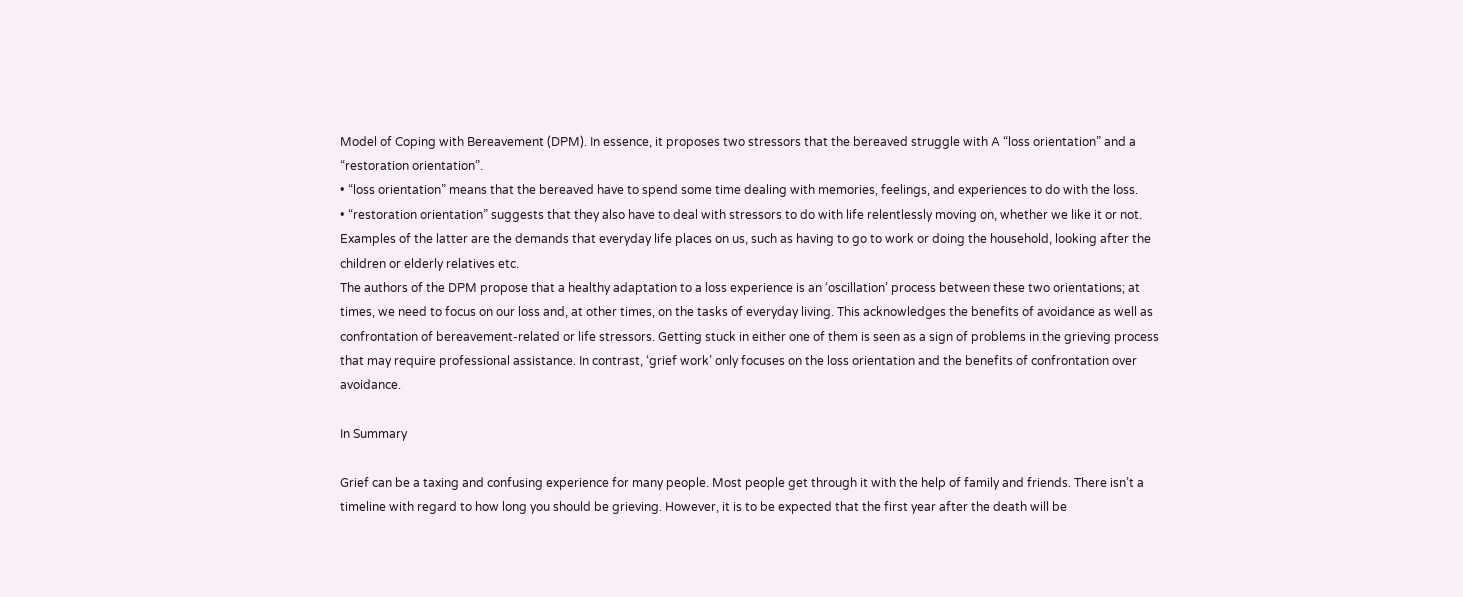Model of Coping with Bereavement (DPM). In essence, it proposes two stressors that the bereaved struggle with A “loss orientation” and a “restoration orientation”.
• “loss orientation” means that the bereaved have to spend some time dealing with memories, feelings, and experiences to do with the loss.
• “restoration orientation” suggests that they also have to deal with stressors to do with life relentlessly moving on, whether we like it or not. Examples of the latter are the demands that everyday life places on us, such as having to go to work or doing the household, looking after the children or elderly relatives etc.
The authors of the DPM propose that a healthy adaptation to a loss experience is an ‘oscillation’ process between these two orientations; at times, we need to focus on our loss and, at other times, on the tasks of everyday living. This acknowledges the benefits of avoidance as well as confrontation of bereavement-related or life stressors. Getting stuck in either one of them is seen as a sign of problems in the grieving process that may require professional assistance. In contrast, ‘grief work’ only focuses on the loss orientation and the benefits of confrontation over avoidance.

In Summary

Grief can be a taxing and confusing experience for many people. Most people get through it with the help of family and friends. There isn’t a timeline with regard to how long you should be grieving. However, it is to be expected that the first year after the death will be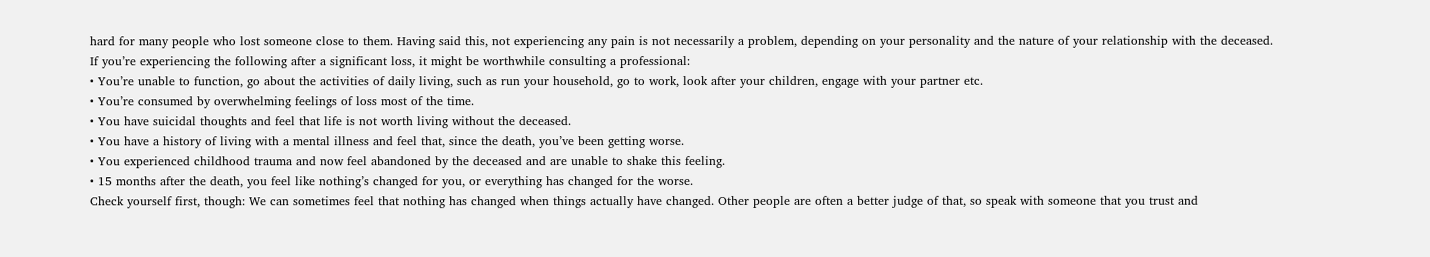hard for many people who lost someone close to them. Having said this, not experiencing any pain is not necessarily a problem, depending on your personality and the nature of your relationship with the deceased.
If you’re experiencing the following after a significant loss, it might be worthwhile consulting a professional:
• You’re unable to function, go about the activities of daily living, such as run your household, go to work, look after your children, engage with your partner etc.
• You’re consumed by overwhelming feelings of loss most of the time.
• You have suicidal thoughts and feel that life is not worth living without the deceased.
• You have a history of living with a mental illness and feel that, since the death, you’ve been getting worse.
• You experienced childhood trauma and now feel abandoned by the deceased and are unable to shake this feeling.
• 15 months after the death, you feel like nothing’s changed for you, or everything has changed for the worse.
Check yourself first, though: We can sometimes feel that nothing has changed when things actually have changed. Other people are often a better judge of that, so speak with someone that you trust and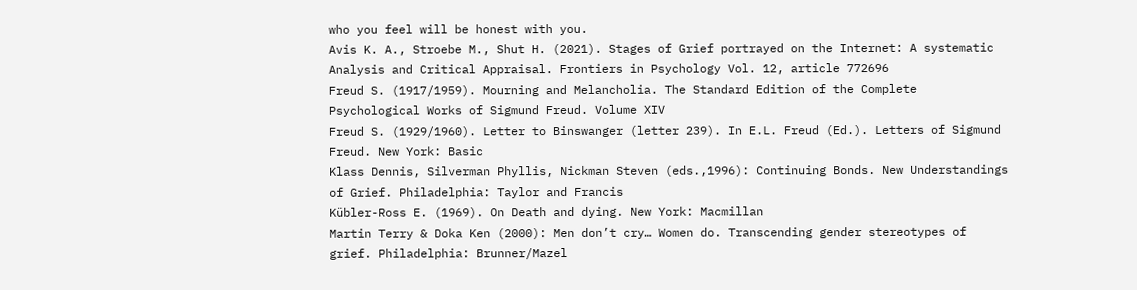who you feel will be honest with you.
Avis K. A., Stroebe M., Shut H. (2021). Stages of Grief portrayed on the Internet: A systematic Analysis and Critical Appraisal. Frontiers in Psychology Vol. 12, article 772696
Freud S. (1917/1959). Mourning and Melancholia. The Standard Edition of the Complete Psychological Works of Sigmund Freud. Volume XIV
Freud S. (1929/1960). Letter to Binswanger (letter 239). In E.L. Freud (Ed.). Letters of Sigmund Freud. New York: Basic
Klass Dennis, Silverman Phyllis, Nickman Steven (eds.,1996): Continuing Bonds. New Understandings of Grief. Philadelphia: Taylor and Francis
Kübler-Ross E. (1969). On Death and dying. New York: Macmillan
Martin Terry & Doka Ken (2000): Men don’t cry… Women do. Transcending gender stereotypes of grief. Philadelphia: Brunner/Mazel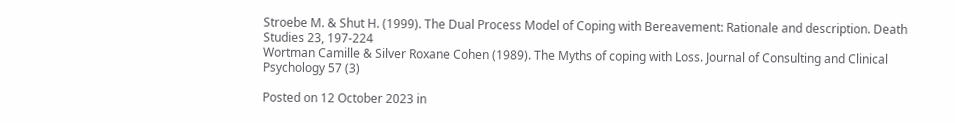Stroebe M. & Shut H. (1999). The Dual Process Model of Coping with Bereavement: Rationale and description. Death Studies 23, 197-224
Wortman Camille & Silver Roxane Cohen (1989). The Myths of coping with Loss. Journal of Consulting and Clinical Psychology 57 (3)

Posted on 12 October 2023 in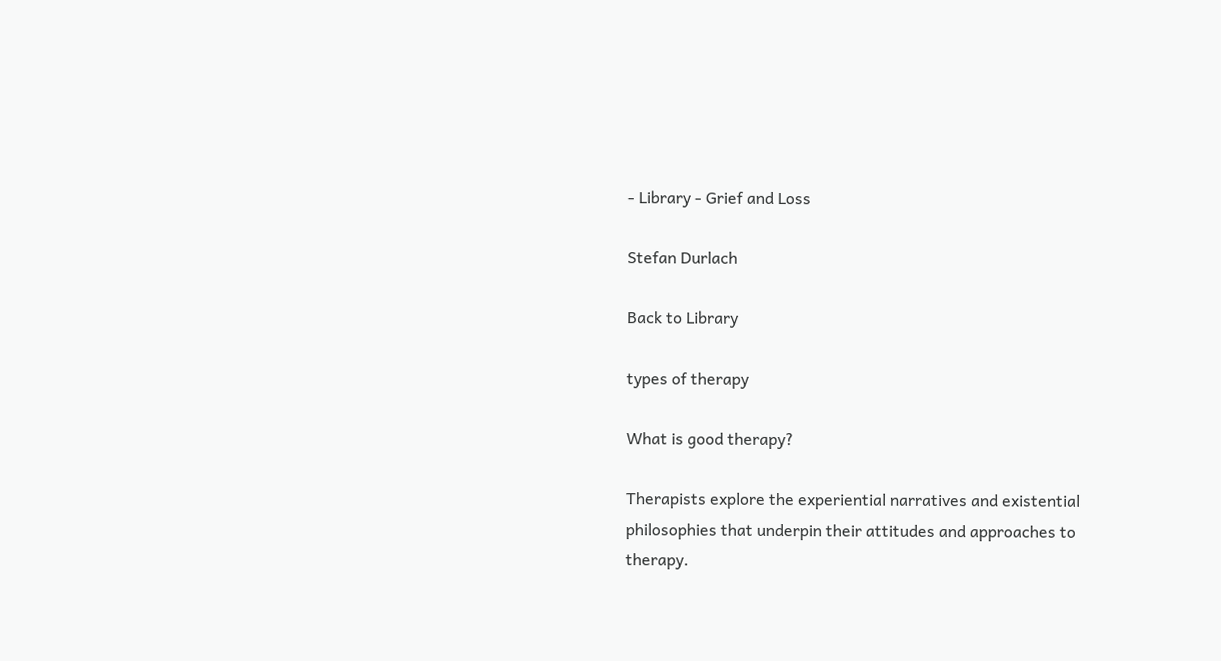- Library - Grief and Loss

Stefan Durlach

Back to Library

types of therapy

What is good therapy?

Therapists explore the experiential narratives and existential philosophies that underpin their attitudes and approaches to therapy.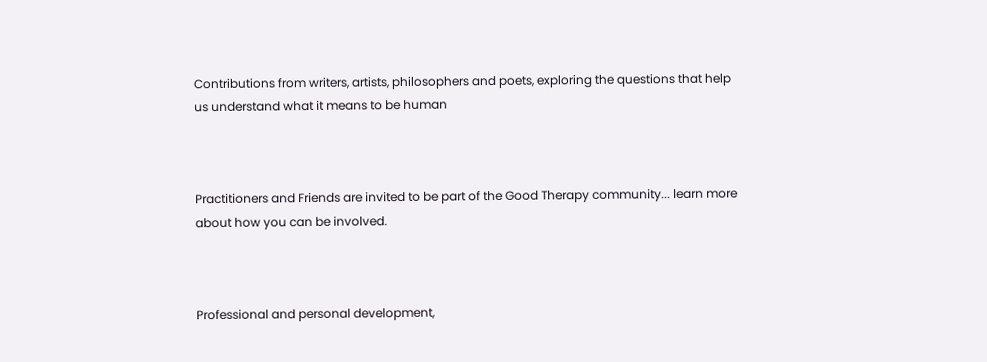Contributions from writers, artists, philosophers and poets, exploring the questions that help us understand what it means to be human



Practitioners and Friends are invited to be part of the Good Therapy community... learn more about how you can be involved.



Professional and personal development,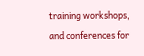training workshops, and conferences for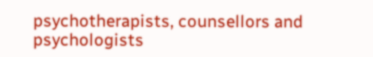psychotherapists, counsellors and psychologists